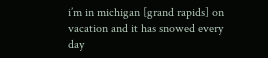i’m in michigan [grand rapids] on vacation and it has snowed every day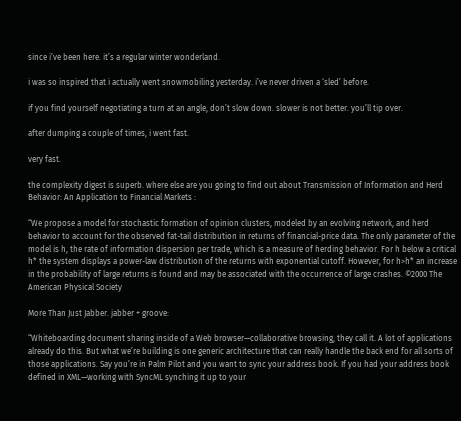since i’ve been here. it’s a regular winter wonderland.

i was so inspired that i actually went snowmobiling yesterday. i’ve never driven a ‘sled’ before.

if you find yourself negotiating a turn at an angle, don’t slow down. slower is not better. you’ll tip over.

after dumping a couple of times, i went fast.

very fast.

the complexity digest is superb. where else are you going to find out about Transmission of Information and Herd Behavior: An Application to Financial Markets :

“We propose a model for stochastic formation of opinion clusters, modeled by an evolving network, and herd behavior to account for the observed fat-tail distribution in returns of financial-price data. The only parameter of the model is h, the rate of information dispersion per trade, which is a measure of herding behavior. For h below a critical h* the system displays a power-law distribution of the returns with exponential cutoff. However, for h>h* an increase in the probability of large returns is found and may be associated with the occurrence of large crashes. ©2000 The American Physical Society

More Than Just Jabber. jabber + groove:

“Whiteboarding document sharing inside of a Web browser—collaborative browsing, they call it. A lot of applications already do this. But what we’re building is one generic architecture that can really handle the back end for all sorts of those applications. Say you’re in Palm Pilot and you want to sync your address book. If you had your address book defined in XML—working with SyncML synching it up to your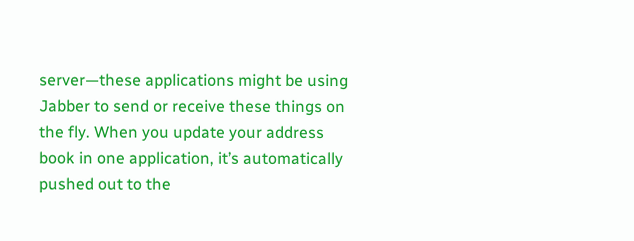server—these applications might be using Jabber to send or receive these things on the fly. When you update your address book in one application, it’s automatically pushed out to the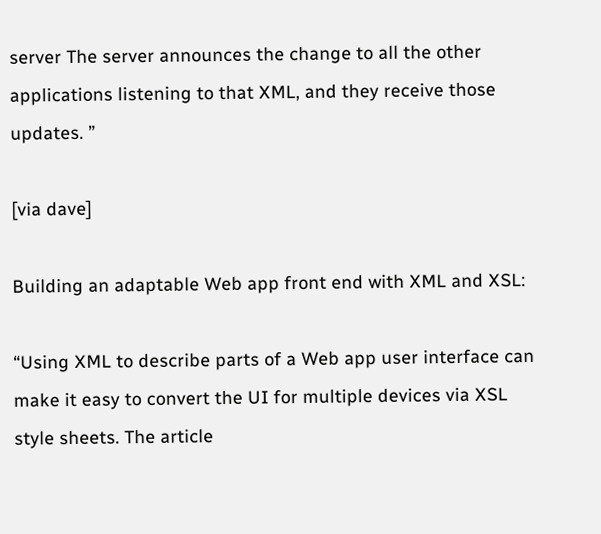server The server announces the change to all the other applications listening to that XML, and they receive those updates. ”

[via dave]

Building an adaptable Web app front end with XML and XSL:

“Using XML to describe parts of a Web app user interface can make it easy to convert the UI for multiple devices via XSL style sheets. The article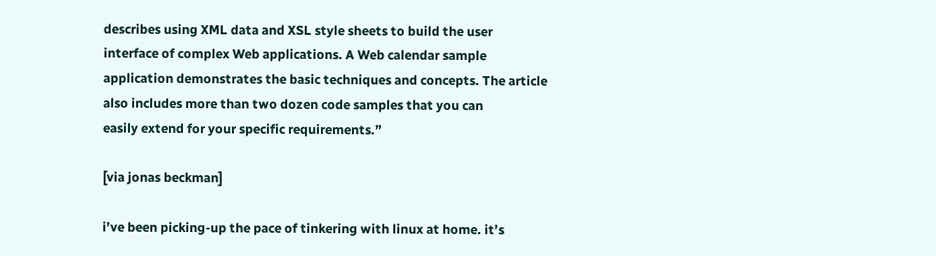describes using XML data and XSL style sheets to build the user interface of complex Web applications. A Web calendar sample application demonstrates the basic techniques and concepts. The article also includes more than two dozen code samples that you can
easily extend for your specific requirements.”

[via jonas beckman]

i’ve been picking-up the pace of tinkering with linux at home. it’s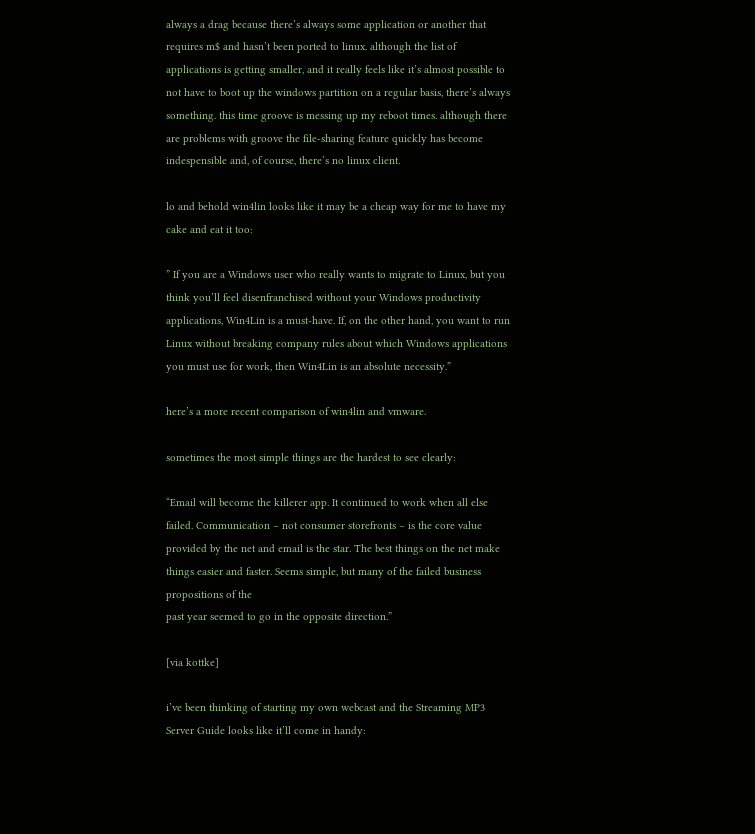always a drag because there’s always some application or another that requires m$ and hasn’t been ported to linux. although the list of applications is getting smaller, and it really feels like it’s almost possible to not have to boot up the windows partition on a regular basis, there’s always something. this time groove is messing up my reboot times. although there are problems with groove the file-sharing feature quickly has become indespensible and, of course, there’s no linux client.

lo and behold win4lin looks like it may be a cheap way for me to have my cake and eat it too:

” If you are a Windows user who really wants to migrate to Linux, but you think you’ll feel disenfranchised without your Windows productivity applications, Win4Lin is a must-have. If, on the other hand, you want to run Linux without breaking company rules about which Windows applications you must use for work, then Win4Lin is an absolute necessity.”

here’s a more recent comparison of win4lin and vmware.

sometimes the most simple things are the hardest to see clearly:

“Email will become the killerer app. It continued to work when all else failed. Communication – not consumer storefronts – is the core value provided by the net and email is the star. The best things on the net make things easier and faster. Seems simple, but many of the failed business propositions of the
past year seemed to go in the opposite direction.”

[via kottke]

i’ve been thinking of starting my own webcast and the Streaming MP3 Server Guide looks like it’ll come in handy: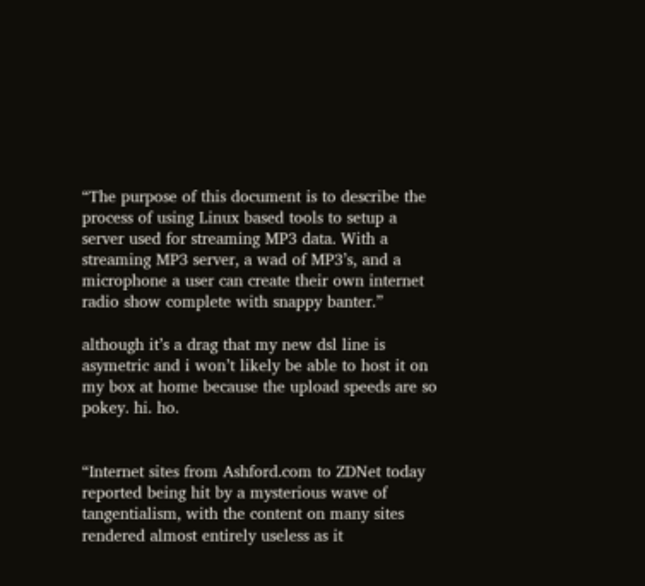“The purpose of this document is to describe the process of using Linux based tools to setup a server used for streaming MP3 data. With a streaming MP3 server, a wad of MP3’s, and a microphone a user can create their own internet radio show complete with snappy banter.”

although it’s a drag that my new dsl line is asymetric and i won’t likely be able to host it on my box at home because the upload speeds are so pokey. hi. ho.


“Internet sites from Ashford.com to ZDNet today
reported being hit by a mysterious wave of tangentialism, with the content on many sites
rendered almost entirely useless as it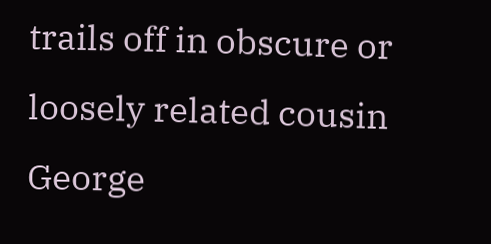trails off in obscure or loosely related cousin George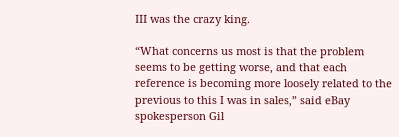III was the crazy king.

“What concerns us most is that the problem
seems to be getting worse, and that each
reference is becoming more loosely related to the
previous to this I was in sales,” said eBay
spokesperson Gil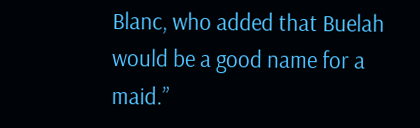Blanc, who added that Buelah
would be a good name for a maid.”